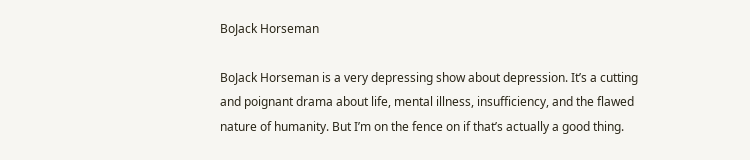BoJack Horseman

BoJack Horseman is a very depressing show about depression. It’s a cutting and poignant drama about life, mental illness, insufficiency, and the flawed nature of humanity. But I’m on the fence on if that’s actually a good thing.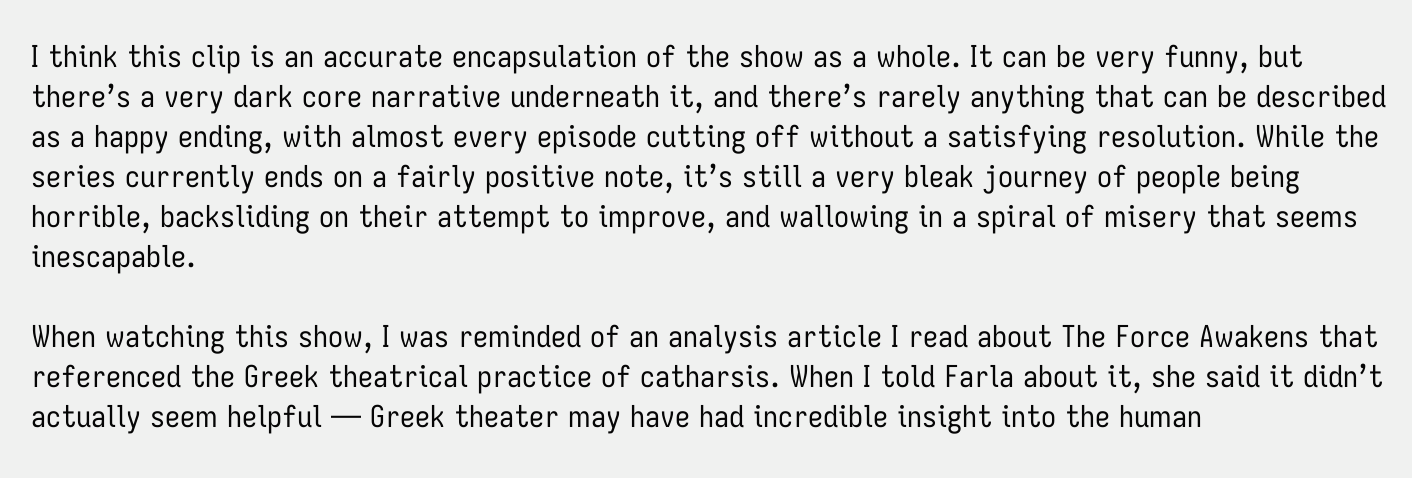I think this clip is an accurate encapsulation of the show as a whole. It can be very funny, but there’s a very dark core narrative underneath it, and there’s rarely anything that can be described as a happy ending, with almost every episode cutting off without a satisfying resolution. While the series currently ends on a fairly positive note, it’s still a very bleak journey of people being horrible, backsliding on their attempt to improve, and wallowing in a spiral of misery that seems inescapable.

When watching this show, I was reminded of an analysis article I read about The Force Awakens that referenced the Greek theatrical practice of catharsis. When I told Farla about it, she said it didn’t actually seem helpful — Greek theater may have had incredible insight into the human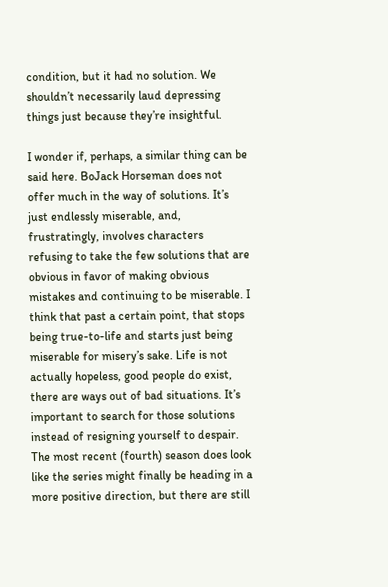condition, but it had no solution. We shouldn’t necessarily laud depressing things just because they’re insightful.

I wonder if, perhaps, a similar thing can be said here. BoJack Horseman does not offer much in the way of solutions. It’s just endlessly miserable, and, frustratingly, involves characters refusing to take the few solutions that are obvious in favor of making obvious mistakes and continuing to be miserable. I think that past a certain point, that stops being true-to-life and starts just being miserable for misery’s sake. Life is not actually hopeless, good people do exist, there are ways out of bad situations. It’s important to search for those solutions instead of resigning yourself to despair. The most recent (fourth) season does look like the series might finally be heading in a more positive direction, but there are still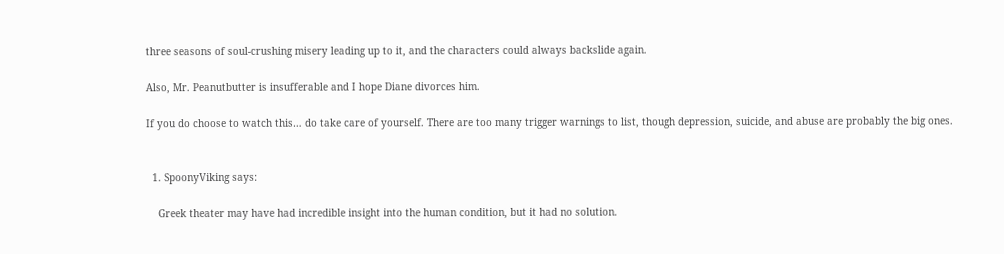three seasons of soul-crushing misery leading up to it, and the characters could always backslide again.

Also, Mr. Peanutbutter is insufferable and I hope Diane divorces him.

If you do choose to watch this… do take care of yourself. There are too many trigger warnings to list, though depression, suicide, and abuse are probably the big ones.


  1. SpoonyViking says:

    Greek theater may have had incredible insight into the human condition, but it had no solution.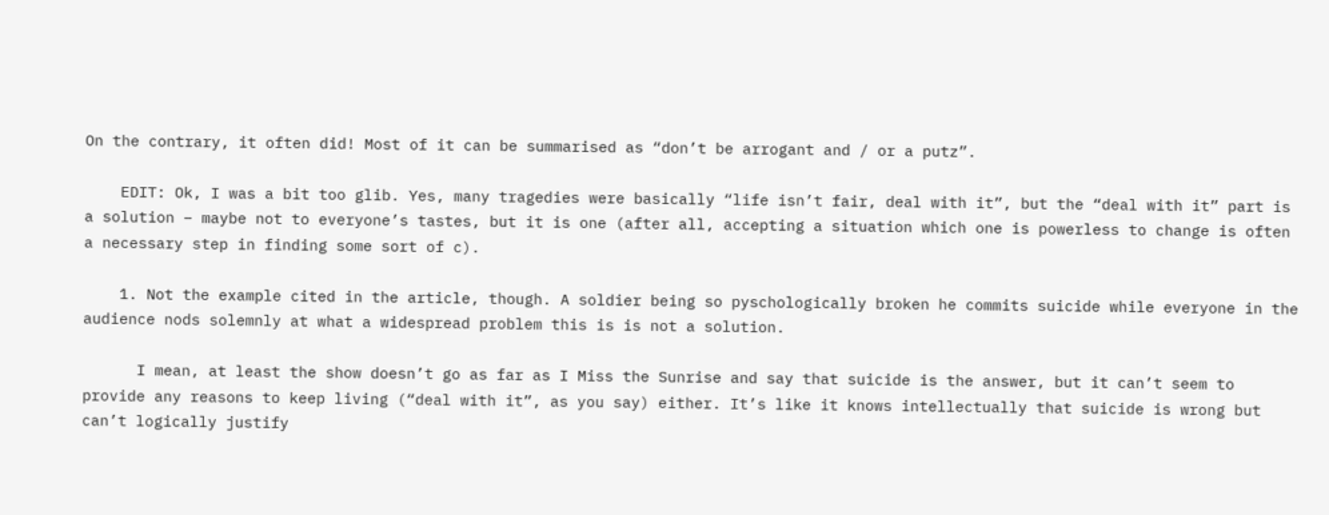On the contrary, it often did! Most of it can be summarised as “don’t be arrogant and / or a putz”.

    EDIT: Ok, I was a bit too glib. Yes, many tragedies were basically “life isn’t fair, deal with it”, but the “deal with it” part is a solution – maybe not to everyone’s tastes, but it is one (after all, accepting a situation which one is powerless to change is often a necessary step in finding some sort of c).

    1. Not the example cited in the article, though. A soldier being so pyschologically broken he commits suicide while everyone in the audience nods solemnly at what a widespread problem this is is not a solution.

      I mean, at least the show doesn’t go as far as I Miss the Sunrise and say that suicide is the answer, but it can’t seem to provide any reasons to keep living (“deal with it”, as you say) either. It’s like it knows intellectually that suicide is wrong but can’t logically justify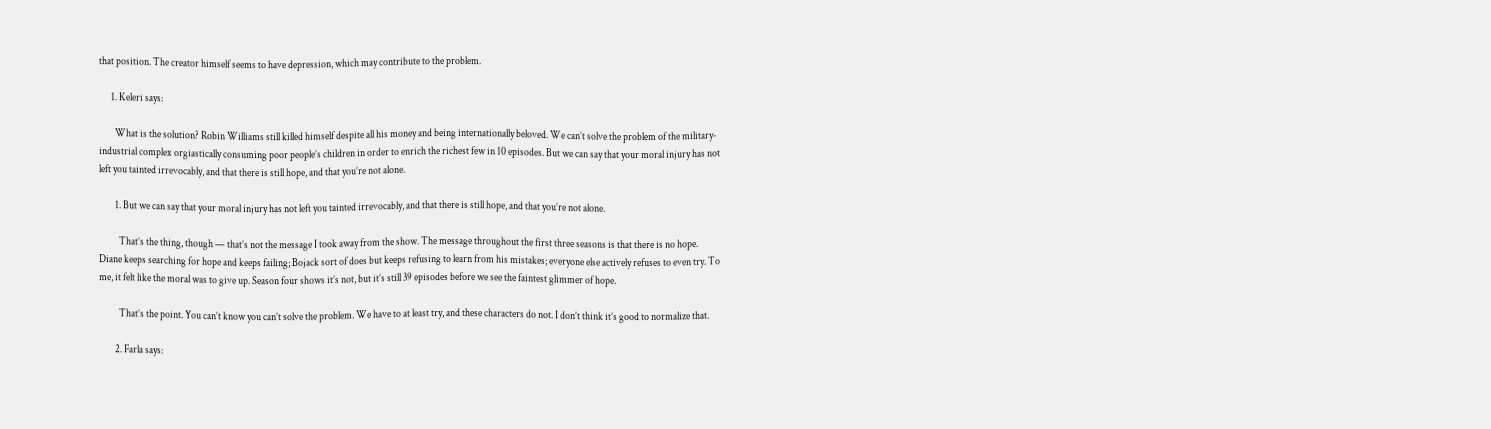that position. The creator himself seems to have depression, which may contribute to the problem.

      1. Keleri says:

        What is the solution? Robin Williams still killed himself despite all his money and being internationally beloved. We can’t solve the problem of the military-industrial complex orgiastically consuming poor people’s children in order to enrich the richest few in 10 episodes. But we can say that your moral injury has not left you tainted irrevocably, and that there is still hope, and that you’re not alone.

        1. But we can say that your moral injury has not left you tainted irrevocably, and that there is still hope, and that you’re not alone.

          That’s the thing, though — that’s not the message I took away from the show. The message throughout the first three seasons is that there is no hope. Diane keeps searching for hope and keeps failing; Bojack sort of does but keeps refusing to learn from his mistakes; everyone else actively refuses to even try. To me, it felt like the moral was to give up. Season four shows it’s not, but it’s still 39 episodes before we see the faintest glimmer of hope.

          That’s the point. You can’t know you can’t solve the problem. We have to at least try, and these characters do not. I don’t think it’s good to normalize that.

        2. Farla says: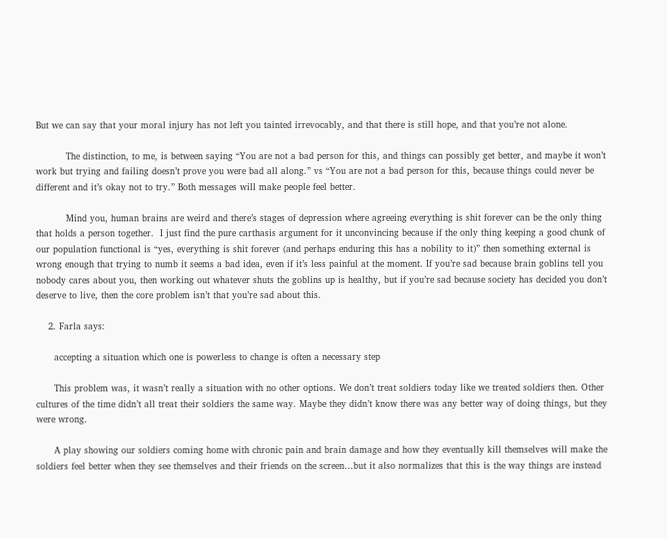But we can say that your moral injury has not left you tainted irrevocably, and that there is still hope, and that you’re not alone.

          The distinction, to me, is between saying “You are not a bad person for this, and things can possibly get better, and maybe it won’t work but trying and failing doesn’t prove you were bad all along.” vs “You are not a bad person for this, because things could never be different and it’s okay not to try.” Both messages will make people feel better.

          Mind you, human brains are weird and there’s stages of depression where agreeing everything is shit forever can be the only thing that holds a person together.  I just find the pure carthasis argument for it unconvincing because if the only thing keeping a good chunk of our population functional is “yes, everything is shit forever (and perhaps enduring this has a nobility to it)” then something external is wrong enough that trying to numb it seems a bad idea, even if it’s less painful at the moment. If you’re sad because brain goblins tell you nobody cares about you, then working out whatever shuts the goblins up is healthy, but if you’re sad because society has decided you don’t deserve to live, then the core problem isn’t that you’re sad about this.

    2. Farla says:

      accepting a situation which one is powerless to change is often a necessary step

      This problem was, it wasn’t really a situation with no other options. We don’t treat soldiers today like we treated soldiers then. Other cultures of the time didn’t all treat their soldiers the same way. Maybe they didn’t know there was any better way of doing things, but they were wrong.

      A play showing our soldiers coming home with chronic pain and brain damage and how they eventually kill themselves will make the soldiers feel better when they see themselves and their friends on the screen…but it also normalizes that this is the way things are instead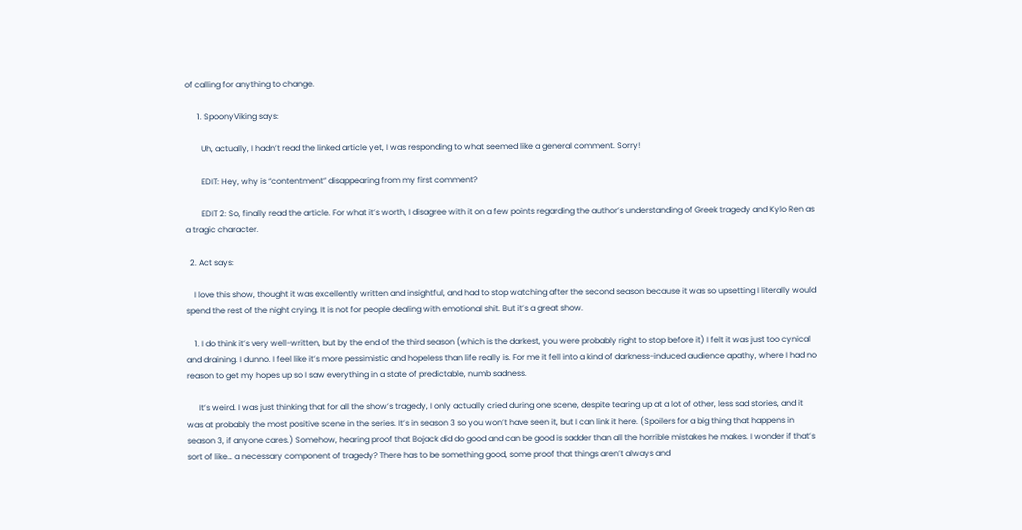of calling for anything to change.

      1. SpoonyViking says:

        Uh, actually, I hadn’t read the linked article yet, I was responding to what seemed like a general comment. Sorry!

        EDIT: Hey, why is “contentment” disappearing from my first comment?

        EDIT 2: So, finally read the article. For what it’s worth, I disagree with it on a few points regarding the author’s understanding of Greek tragedy and Kylo Ren as a tragic character.

  2. Act says:

    I love this show, thought it was excellently written and insightful, and had to stop watching after the second season because it was so upsetting I literally would spend the rest of the night crying. It is not for people dealing with emotional shit. But it’s a great show.

    1. I do think it’s very well-written, but by the end of the third season (which is the darkest, you were probably right to stop before it) I felt it was just too cynical and draining. I dunno. I feel like it’s more pessimistic and hopeless than life really is. For me it fell into a kind of darkness-induced audience apathy, where I had no reason to get my hopes up so I saw everything in a state of predictable, numb sadness.

      It’s weird. I was just thinking that for all the show’s tragedy, I only actually cried during one scene, despite tearing up at a lot of other, less sad stories, and it was at probably the most positive scene in the series. It’s in season 3 so you won’t have seen it, but I can link it here. (Spoilers for a big thing that happens in season 3, if anyone cares.) Somehow, hearing proof that Bojack did do good and can be good is sadder than all the horrible mistakes he makes. I wonder if that’s sort of like… a necessary component of tragedy? There has to be something good, some proof that things aren’t always and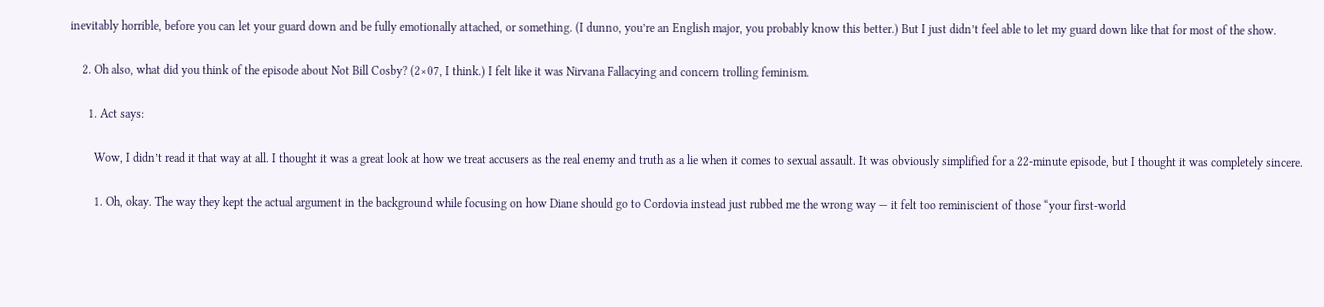inevitably horrible, before you can let your guard down and be fully emotionally attached, or something. (I dunno, you’re an English major, you probably know this better.) But I just didn’t feel able to let my guard down like that for most of the show.

    2. Oh also, what did you think of the episode about Not Bill Cosby? (2×07, I think.) I felt like it was Nirvana Fallacying and concern trolling feminism.

      1. Act says:

        Wow, I didn’t read it that way at all. I thought it was a great look at how we treat accusers as the real enemy and truth as a lie when it comes to sexual assault. It was obviously simplified for a 22-minute episode, but I thought it was completely sincere.

        1. Oh, okay. The way they kept the actual argument in the background while focusing on how Diane should go to Cordovia instead just rubbed me the wrong way — it felt too reminiscient of those “your first-world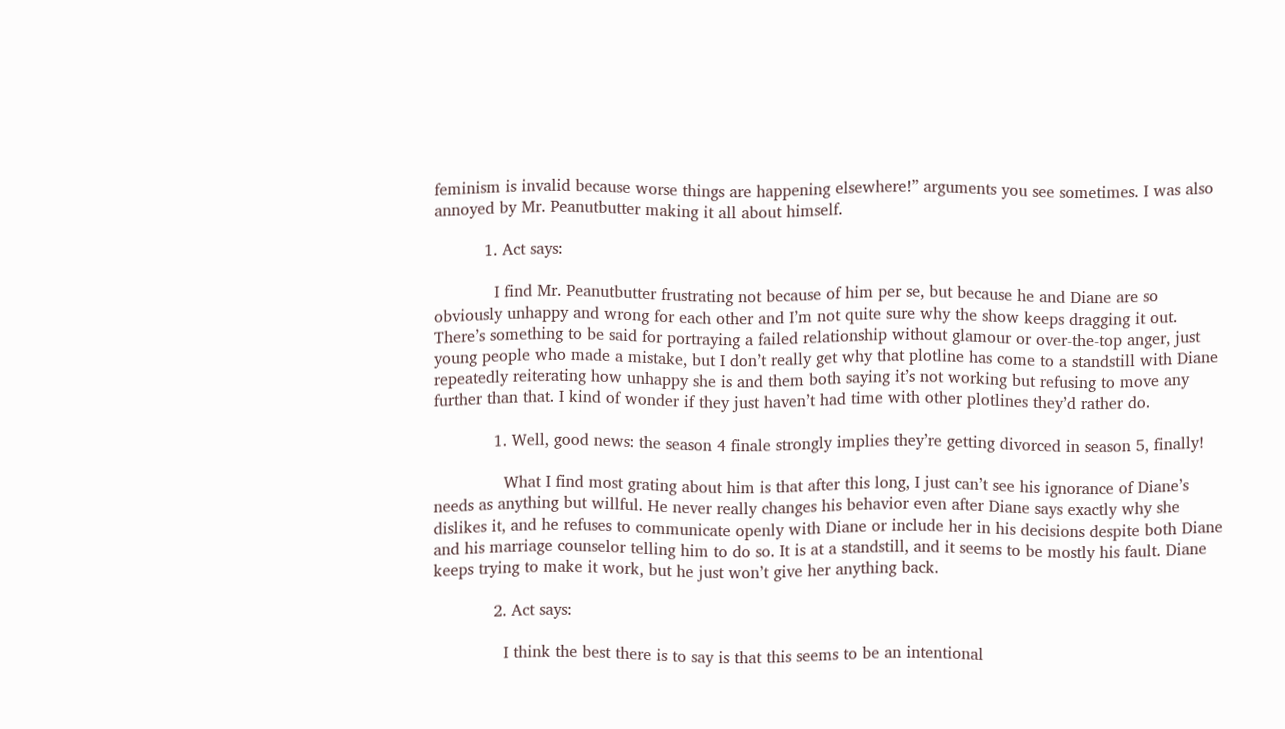feminism is invalid because worse things are happening elsewhere!” arguments you see sometimes. I was also annoyed by Mr. Peanutbutter making it all about himself.

          1. Act says:

            I find Mr. Peanutbutter frustrating not because of him per se, but because he and Diane are so obviously unhappy and wrong for each other and I’m not quite sure why the show keeps dragging it out. There’s something to be said for portraying a failed relationship without glamour or over-the-top anger, just young people who made a mistake, but I don’t really get why that plotline has come to a standstill with Diane repeatedly reiterating how unhappy she is and them both saying it’s not working but refusing to move any further than that. I kind of wonder if they just haven’t had time with other plotlines they’d rather do.

            1. Well, good news: the season 4 finale strongly implies they’re getting divorced in season 5, finally!

              What I find most grating about him is that after this long, I just can’t see his ignorance of Diane’s needs as anything but willful. He never really changes his behavior even after Diane says exactly why she dislikes it, and he refuses to communicate openly with Diane or include her in his decisions despite both Diane and his marriage counselor telling him to do so. It is at a standstill, and it seems to be mostly his fault. Diane keeps trying to make it work, but he just won’t give her anything back.

            2. Act says:

              I think the best there is to say is that this seems to be an intentional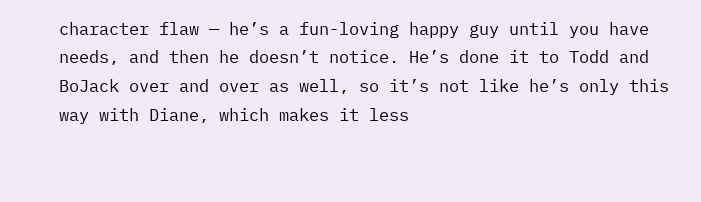character flaw — he’s a fun-loving happy guy until you have needs, and then he doesn’t notice. He’s done it to Todd and BoJack over and over as well, so it’s not like he’s only this way with Diane, which makes it less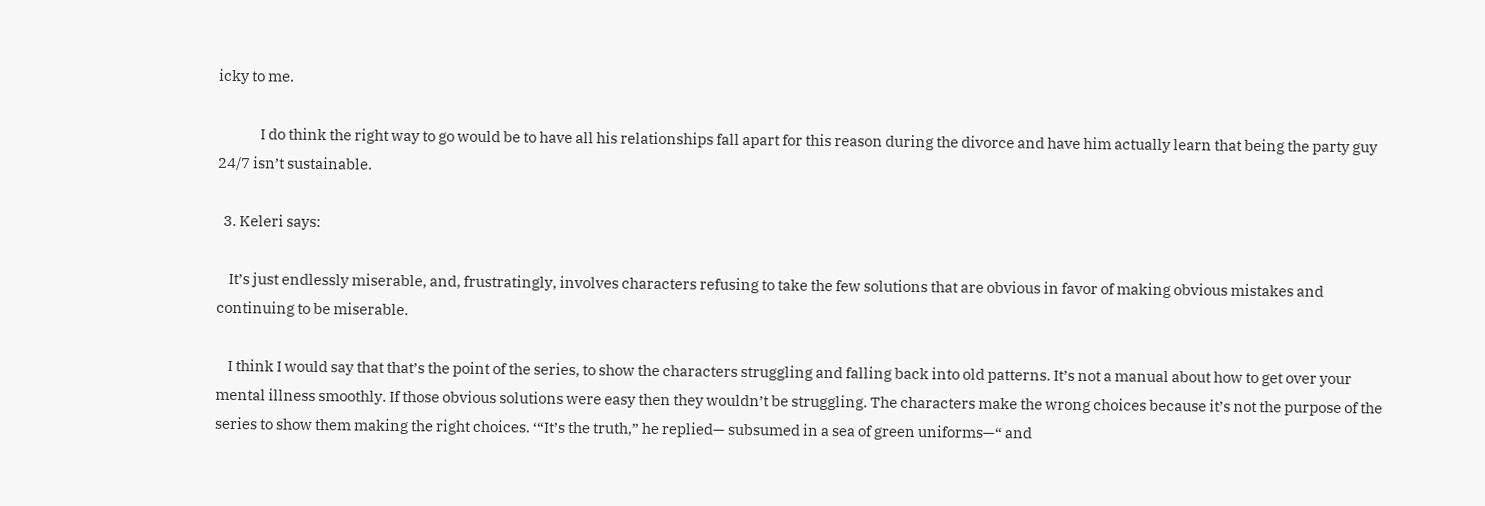icky to me.

              I do think the right way to go would be to have all his relationships fall apart for this reason during the divorce and have him actually learn that being the party guy 24/7 isn’t sustainable.

  3. Keleri says:

    It’s just endlessly miserable, and, frustratingly, involves characters refusing to take the few solutions that are obvious in favor of making obvious mistakes and continuing to be miserable.

    I think I would say that that’s the point of the series, to show the characters struggling and falling back into old patterns. It’s not a manual about how to get over your mental illness smoothly. If those obvious solutions were easy then they wouldn’t be struggling. The characters make the wrong choices because it’s not the purpose of the series to show them making the right choices. ‘“It’s the truth,” he replied— subsumed in a sea of green uniforms—“ and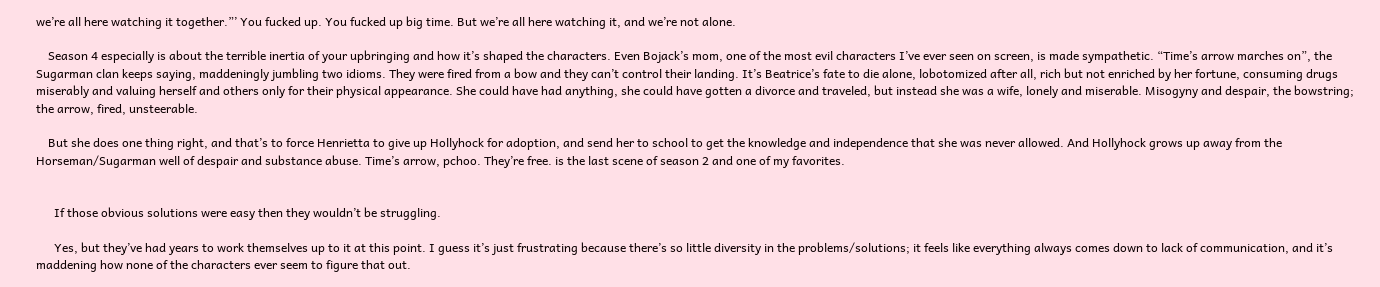we’re all here watching it together.”’ You fucked up. You fucked up big time. But we’re all here watching it, and we’re not alone.

    Season 4 especially is about the terrible inertia of your upbringing and how it’s shaped the characters. Even Bojack’s mom, one of the most evil characters I’ve ever seen on screen, is made sympathetic. “Time’s arrow marches on”, the Sugarman clan keeps saying, maddeningly jumbling two idioms. They were fired from a bow and they can’t control their landing. It’s Beatrice’s fate to die alone, lobotomized after all, rich but not enriched by her fortune, consuming drugs miserably and valuing herself and others only for their physical appearance. She could have had anything, she could have gotten a divorce and traveled, but instead she was a wife, lonely and miserable. Misogyny and despair, the bowstring; the arrow, fired, unsteerable.

    But she does one thing right, and that’s to force Henrietta to give up Hollyhock for adoption, and send her to school to get the knowledge and independence that she was never allowed. And Hollyhock grows up away from the Horseman/Sugarman well of despair and substance abuse. Time’s arrow, pchoo. They’re free. is the last scene of season 2 and one of my favorites.


      If those obvious solutions were easy then they wouldn’t be struggling.

      Yes, but they’ve had years to work themselves up to it at this point. I guess it’s just frustrating because there’s so little diversity in the problems/solutions; it feels like everything always comes down to lack of communication, and it’s maddening how none of the characters ever seem to figure that out.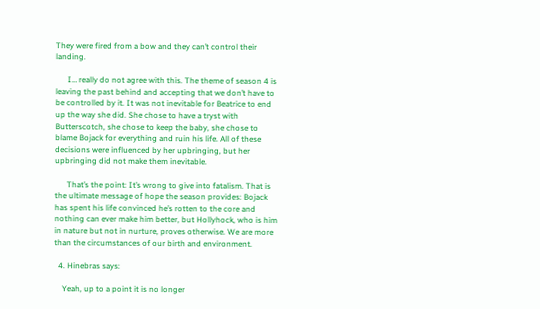They were fired from a bow and they can’t control their landing.

      I… really do not agree with this. The theme of season 4 is leaving the past behind and accepting that we don’t have to be controlled by it. It was not inevitable for Beatrice to end up the way she did. She chose to have a tryst with Butterscotch, she chose to keep the baby, she chose to blame Bojack for everything and ruin his life. All of these decisions were influenced by her upbringing, but her upbringing did not make them inevitable.

      That’s the point: It’s wrong to give into fatalism. That is the ultimate message of hope the season provides: Bojack has spent his life convinced he’s rotten to the core and nothing can ever make him better, but Hollyhock, who is him in nature but not in nurture, proves otherwise. We are more than the circumstances of our birth and environment.

  4. Hinebras says:

    Yeah, up to a point it is no longer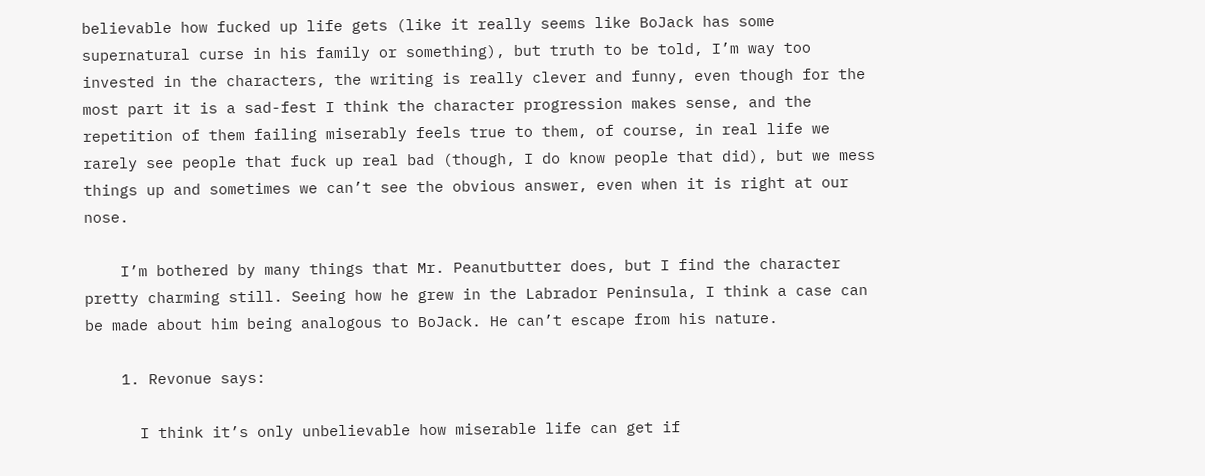believable how fucked up life gets (like it really seems like BoJack has some supernatural curse in his family or something), but truth to be told, I’m way too invested in the characters, the writing is really clever and funny, even though for the most part it is a sad-fest I think the character progression makes sense, and the repetition of them failing miserably feels true to them, of course, in real life we rarely see people that fuck up real bad (though, I do know people that did), but we mess things up and sometimes we can’t see the obvious answer, even when it is right at our nose.

    I’m bothered by many things that Mr. Peanutbutter does, but I find the character pretty charming still. Seeing how he grew in the Labrador Peninsula, I think a case can be made about him being analogous to BoJack. He can’t escape from his nature.

    1. Revonue says:

      I think it’s only unbelievable how miserable life can get if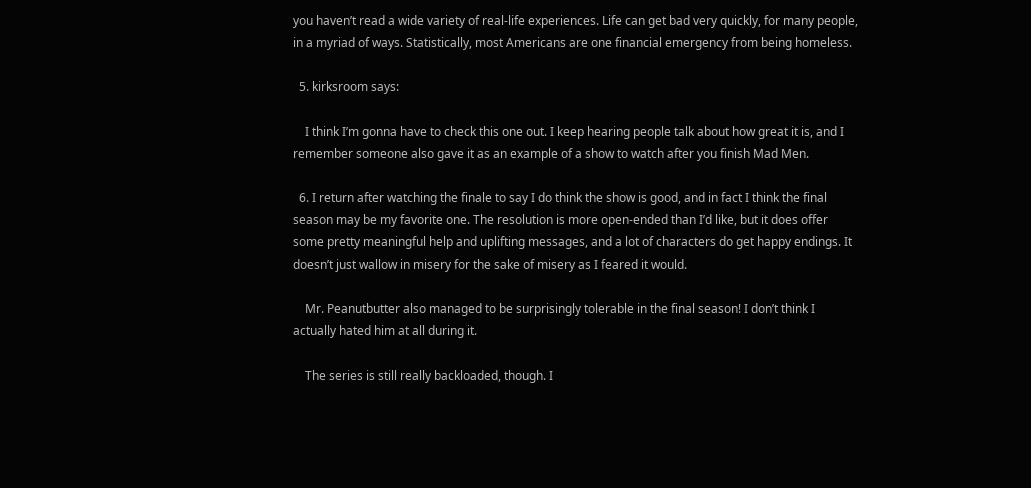you haven’t read a wide variety of real-life experiences. Life can get bad very quickly, for many people, in a myriad of ways. Statistically, most Americans are one financial emergency from being homeless.

  5. kirksroom says:

    I think I’m gonna have to check this one out. I keep hearing people talk about how great it is, and I remember someone also gave it as an example of a show to watch after you finish Mad Men.

  6. I return after watching the finale to say I do think the show is good, and in fact I think the final season may be my favorite one. The resolution is more open-ended than I’d like, but it does offer some pretty meaningful help and uplifting messages, and a lot of characters do get happy endings. It doesn’t just wallow in misery for the sake of misery as I feared it would.

    Mr. Peanutbutter also managed to be surprisingly tolerable in the final season! I don’t think I actually hated him at all during it.

    The series is still really backloaded, though. I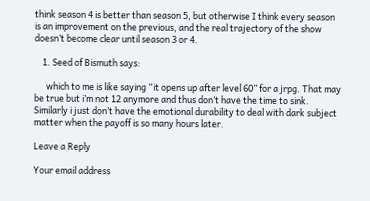think season 4 is better than season 5, but otherwise I think every season is an improvement on the previous, and the real trajectory of the show doesn’t become clear until season 3 or 4.

    1. Seed of Bismuth says:

      which to me is like saying “it opens up after level 60” for a jrpg. That may be true but i’m not 12 anymore and thus don’t have the time to sink. Similarly i just don’t have the emotional durability to deal with dark subject matter when the payoff is so many hours later.

Leave a Reply

Your email address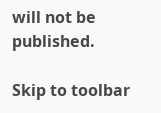will not be published.

Skip to toolbar